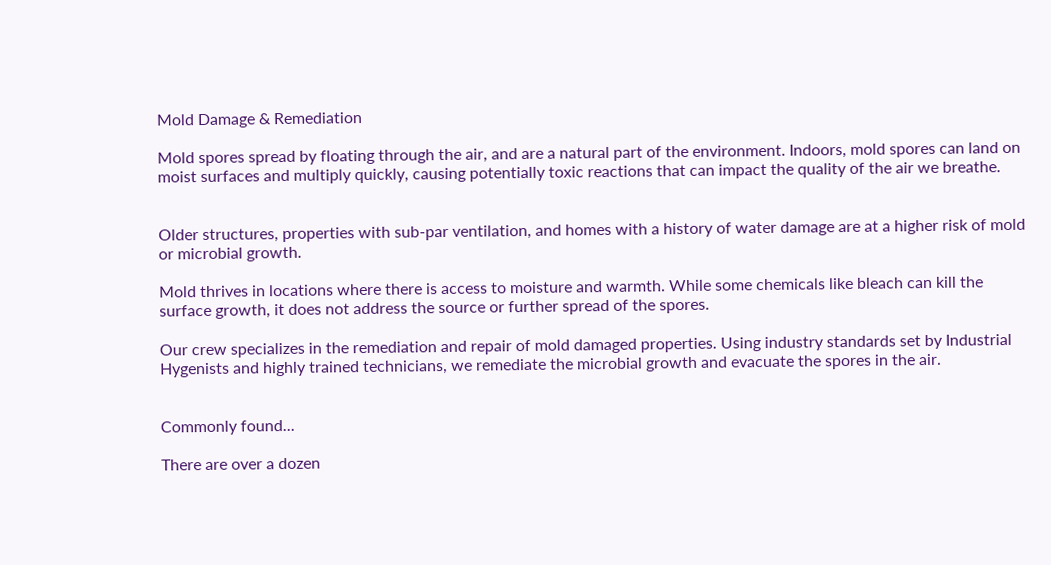Mold Damage & Remediation

Mold spores spread by floating through the air, and are a natural part of the environment. Indoors, mold spores can land on moist surfaces and multiply quickly, causing potentially toxic reactions that can impact the quality of the air we breathe.


Older structures, properties with sub-par ventilation, and homes with a history of water damage are at a higher risk of mold or microbial growth.

Mold thrives in locations where there is access to moisture and warmth. While some chemicals like bleach can kill the surface growth, it does not address the source or further spread of the spores.

Our crew specializes in the remediation and repair of mold damaged properties. Using industry standards set by Industrial Hygenists and highly trained technicians, we remediate the microbial growth and evacuate the spores in the air.


Commonly found...

There are over a dozen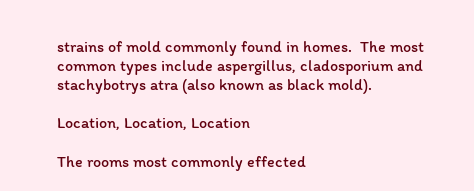strains of mold commonly found in homes.  The most common types include aspergillus, cladosporium and stachybotrys atra (also known as black mold).

Location, Location, Location

The rooms most commonly effected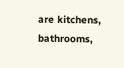are kitchens, bathrooms,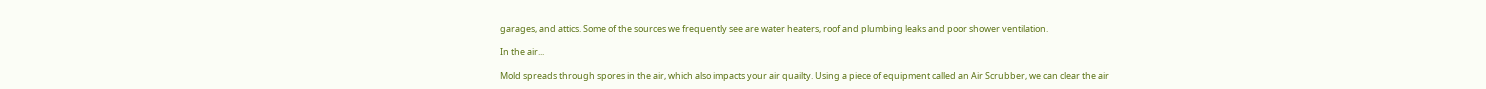garages, and attics. Some of the sources we frequently see are water heaters, roof and plumbing leaks and poor shower ventilation.

In the air...

Mold spreads through spores in the air, which also impacts your air quailty. Using a piece of equipment called an Air Scrubber, we can clear the air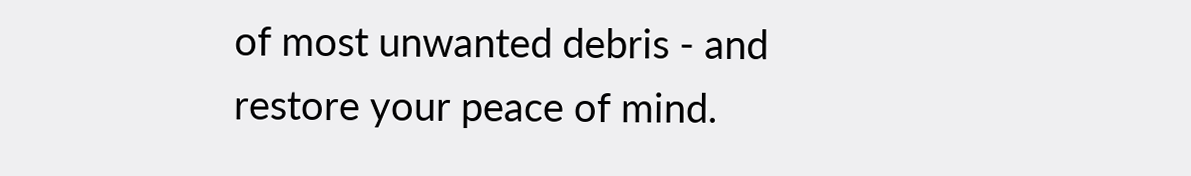of most unwanted debris - and restore your peace of mind.